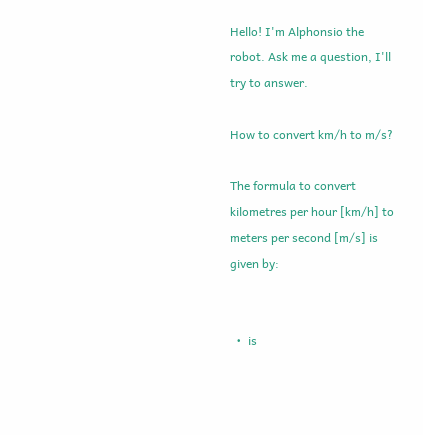Hello! I'm Alphonsio the robot. Ask me a question, I'll try to answer.

How to convert km/h to m/s?

The formula to convert kilometres per hour [km/h] to meters per second [m/s] is given by:


  •  is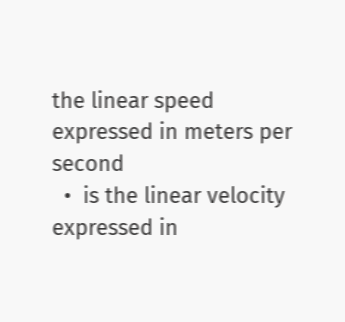the linear speed expressed in meters per second
  •  is the linear velocity expressed in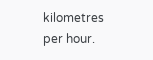kilometres per hour.